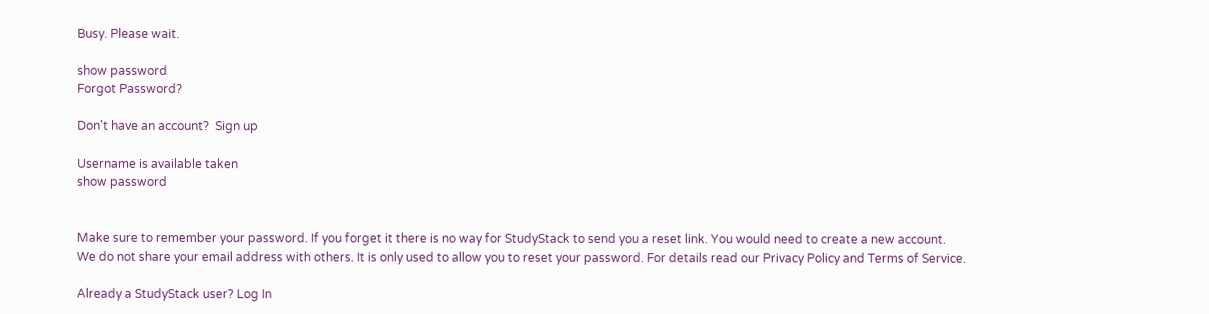Busy. Please wait.

show password
Forgot Password?

Don't have an account?  Sign up

Username is available taken
show password


Make sure to remember your password. If you forget it there is no way for StudyStack to send you a reset link. You would need to create a new account.
We do not share your email address with others. It is only used to allow you to reset your password. For details read our Privacy Policy and Terms of Service.

Already a StudyStack user? Log In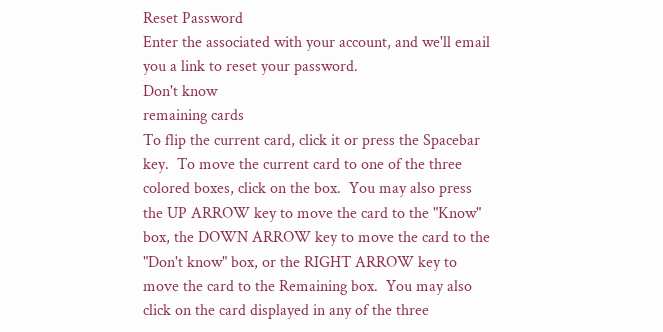Reset Password
Enter the associated with your account, and we'll email you a link to reset your password.
Don't know
remaining cards
To flip the current card, click it or press the Spacebar key.  To move the current card to one of the three colored boxes, click on the box.  You may also press the UP ARROW key to move the card to the "Know" box, the DOWN ARROW key to move the card to the "Don't know" box, or the RIGHT ARROW key to move the card to the Remaining box.  You may also click on the card displayed in any of the three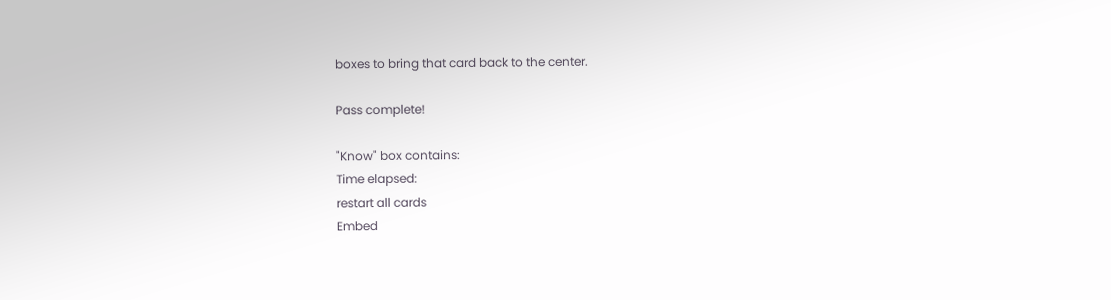boxes to bring that card back to the center.

Pass complete!

"Know" box contains:
Time elapsed:
restart all cards
Embed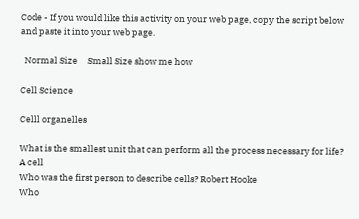Code - If you would like this activity on your web page, copy the script below and paste it into your web page.

  Normal Size     Small Size show me how

Cell Science

Celll organelles

What is the smallest unit that can perform all the process necessary for life? A cell
Who was the first person to describe cells? Robert Hooke
Who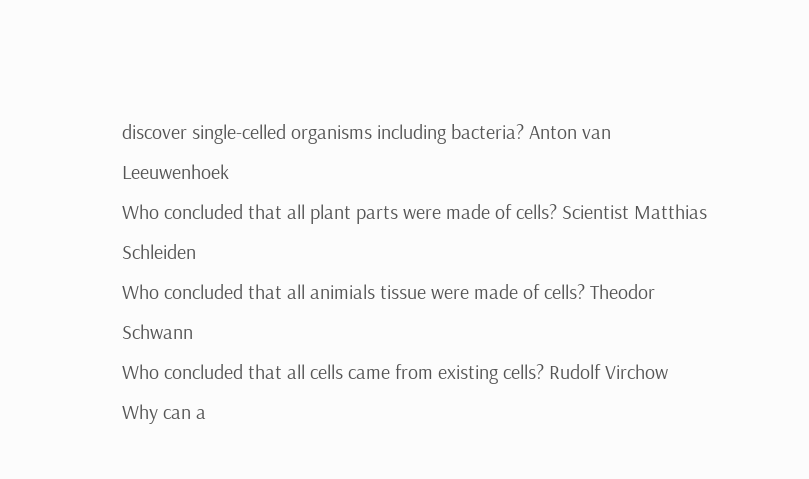discover single-celled organisms including bacteria? Anton van Leeuwenhoek
Who concluded that all plant parts were made of cells? Scientist Matthias Schleiden
Who concluded that all animials tissue were made of cells? Theodor Schwann
Who concluded that all cells came from existing cells? Rudolf Virchow
Why can a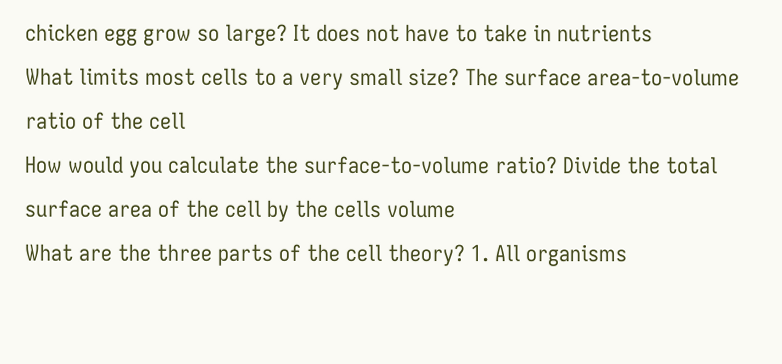chicken egg grow so large? It does not have to take in nutrients
What limits most cells to a very small size? The surface area-to-volume ratio of the cell
How would you calculate the surface-to-volume ratio? Divide the total surface area of the cell by the cells volume
What are the three parts of the cell theory? 1. All organisms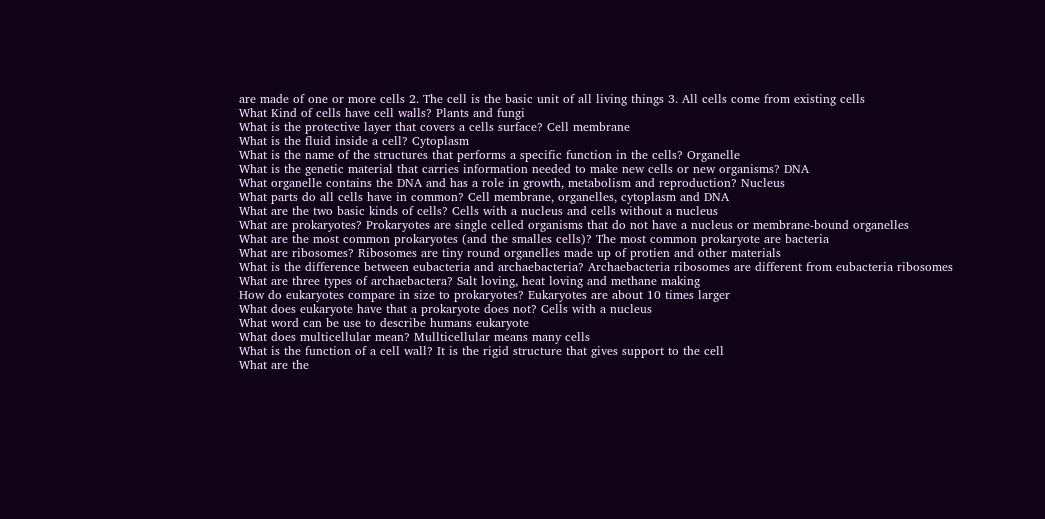are made of one or more cells 2. The cell is the basic unit of all living things 3. All cells come from existing cells
What Kind of cells have cell walls? Plants and fungi
What is the protective layer that covers a cells surface? Cell membrane
What is the fluid inside a cell? Cytoplasm
What is the name of the structures that performs a specific function in the cells? Organelle
What is the genetic material that carries information needed to make new cells or new organisms? DNA
What organelle contains the DNA and has a role in growth, metabolism and reproduction? Nucleus
What parts do all cells have in common? Cell membrane, organelles, cytoplasm and DNA
What are the two basic kinds of cells? Cells with a nucleus and cells without a nucleus
What are prokaryotes? Prokaryotes are single celled organisms that do not have a nucleus or membrane-bound organelles
What are the most common prokaryotes (and the smalles cells)? The most common prokaryote are bacteria
What are ribosomes? Ribosomes are tiny round organelles made up of protien and other materials
What is the difference between eubacteria and archaebacteria? Archaebacteria ribosomes are different from eubacteria ribosomes
What are three types of archaebactera? Salt loving, heat loving and methane making
How do eukaryotes compare in size to prokaryotes? Eukaryotes are about 10 times larger
What does eukaryote have that a prokaryote does not? Cells with a nucleus
What word can be use to describe humans eukaryote
What does multicellular mean? Mullticellular means many cells
What is the function of a cell wall? It is the rigid structure that gives support to the cell
What are the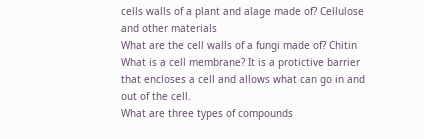cells walls of a plant and alage made of? Cellulose and other materials
What are the cell walls of a fungi made of? Chitin
What is a cell membrane? It is a protictive barrier that encloses a cell and allows what can go in and out of the cell.
What are three types of compounds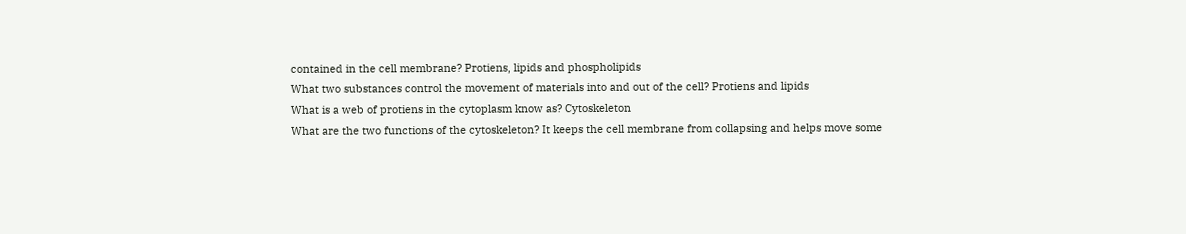contained in the cell membrane? Protiens, lipids and phospholipids
What two substances control the movement of materials into and out of the cell? Protiens and lipids
What is a web of protiens in the cytoplasm know as? Cytoskeleton
What are the two functions of the cytoskeleton? It keeps the cell membrane from collapsing and helps move some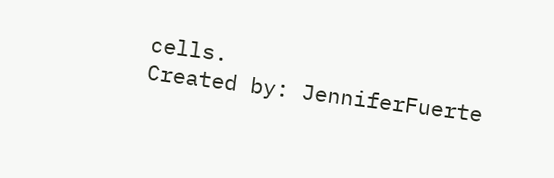cells.
Created by: JenniferFuerte